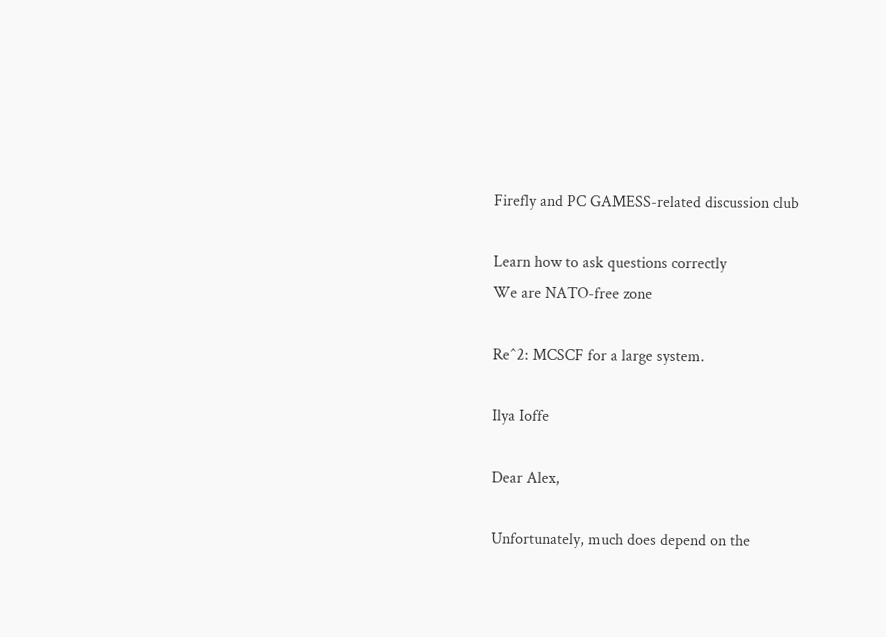Firefly and PC GAMESS-related discussion club

Learn how to ask questions correctly
We are NATO-free zone

Re^2: MCSCF for a large system.

Ilya Ioffe

Dear Alex,

Unfortunately, much does depend on the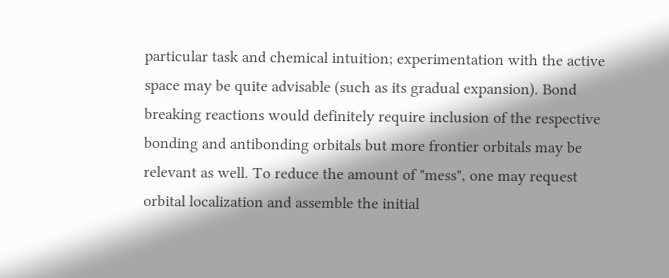particular task and chemical intuition; experimentation with the active space may be quite advisable (such as its gradual expansion). Bond breaking reactions would definitely require inclusion of the respective bonding and antibonding orbitals but more frontier orbitals may be relevant as well. To reduce the amount of "mess", one may request orbital localization and assemble the initial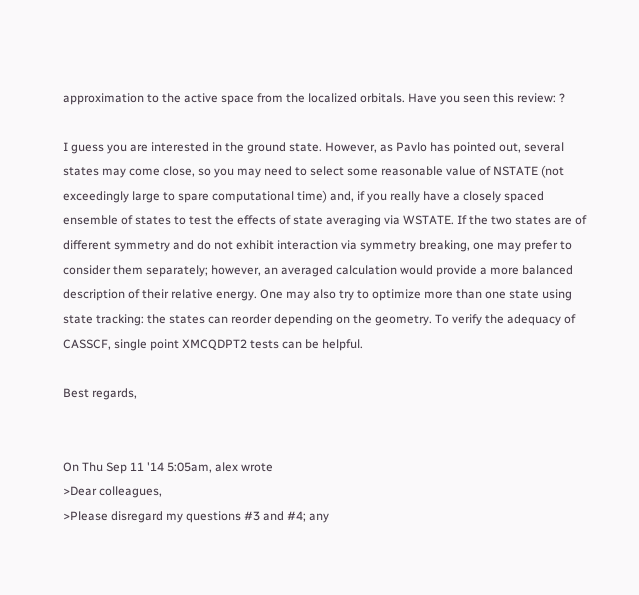approximation to the active space from the localized orbitals. Have you seen this review: ?

I guess you are interested in the ground state. However, as Pavlo has pointed out, several states may come close, so you may need to select some reasonable value of NSTATE (not exceedingly large to spare computational time) and, if you really have a closely spaced ensemble of states to test the effects of state averaging via WSTATE. If the two states are of different symmetry and do not exhibit interaction via symmetry breaking, one may prefer to consider them separately; however, an averaged calculation would provide a more balanced description of their relative energy. One may also try to optimize more than one state using state tracking: the states can reorder depending on the geometry. To verify the adequacy of CASSCF, single point XMCQDPT2 tests can be helpful.

Best regards,


On Thu Sep 11 '14 5:05am, alex wrote
>Dear colleagues,
>Please disregard my questions #3 and #4; any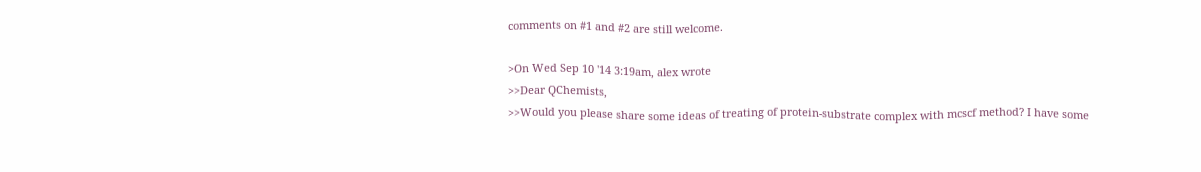comments on #1 and #2 are still welcome.

>On Wed Sep 10 '14 3:19am, alex wrote
>>Dear QChemists,
>>Would you please share some ideas of treating of protein-substrate complex with mcscf method? I have some